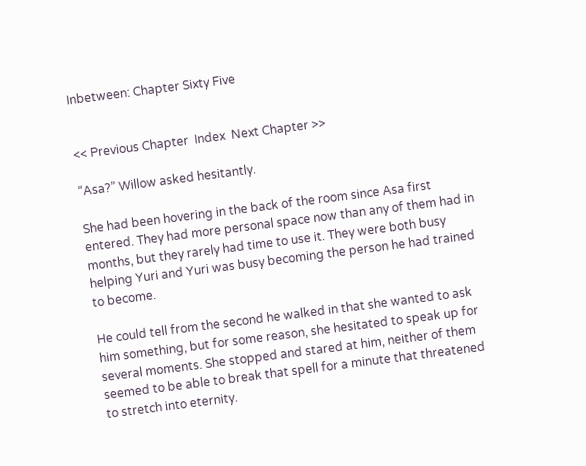Inbetween: Chapter Sixty Five


<< Previous Chapter  Index  Next Chapter >>

“Asa?” Willow asked hesitantly.

She had been hovering in the back of the room since Asa first entered. They had more personal space now than any of them had in months, but they rarely had time to use it. They were both busy helping Yuri and Yuri was busy becoming the person he had trained to become.

He could tell from the second he walked in that she wanted to ask him something, but for some reason, she hesitated to speak up for several moments. She stopped and stared at him, neither of them seemed to be able to break that spell for a minute that threatened to stretch into eternity.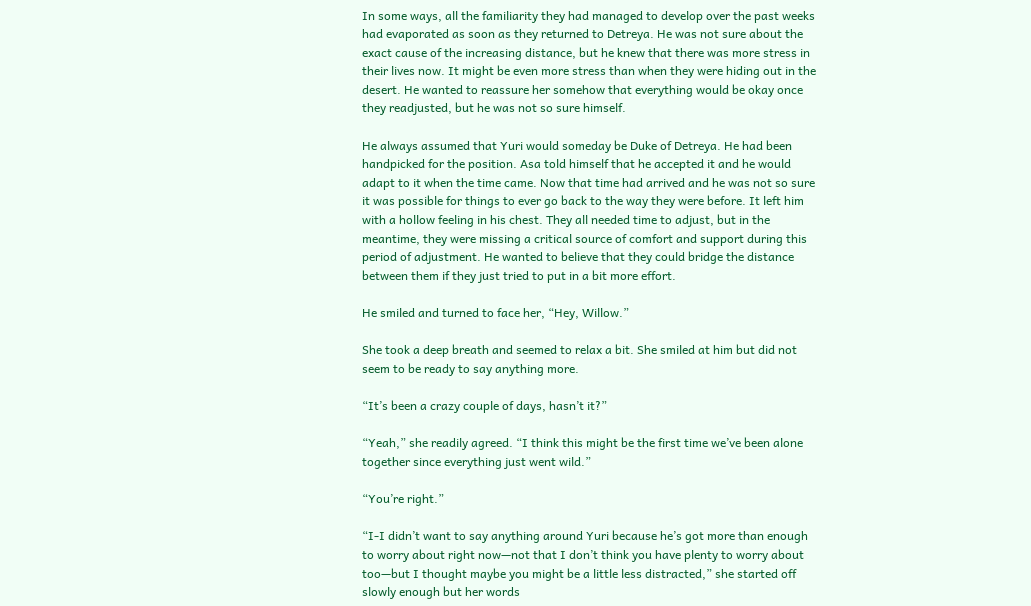In some ways, all the familiarity they had managed to develop over the past weeks had evaporated as soon as they returned to Detreya. He was not sure about the exact cause of the increasing distance, but he knew that there was more stress in their lives now. It might be even more stress than when they were hiding out in the desert. He wanted to reassure her somehow that everything would be okay once they readjusted, but he was not so sure himself.

He always assumed that Yuri would someday be Duke of Detreya. He had been handpicked for the position. Asa told himself that he accepted it and he would adapt to it when the time came. Now that time had arrived and he was not so sure it was possible for things to ever go back to the way they were before. It left him with a hollow feeling in his chest. They all needed time to adjust, but in the meantime, they were missing a critical source of comfort and support during this period of adjustment. He wanted to believe that they could bridge the distance between them if they just tried to put in a bit more effort.

He smiled and turned to face her, “Hey, Willow.”

She took a deep breath and seemed to relax a bit. She smiled at him but did not seem to be ready to say anything more.

“It’s been a crazy couple of days, hasn’t it?”

“Yeah,” she readily agreed. “I think this might be the first time we’ve been alone together since everything just went wild.”

“You’re right.”

“I-I didn’t want to say anything around Yuri because he’s got more than enough to worry about right now—not that I don’t think you have plenty to worry about too—but I thought maybe you might be a little less distracted,” she started off slowly enough but her words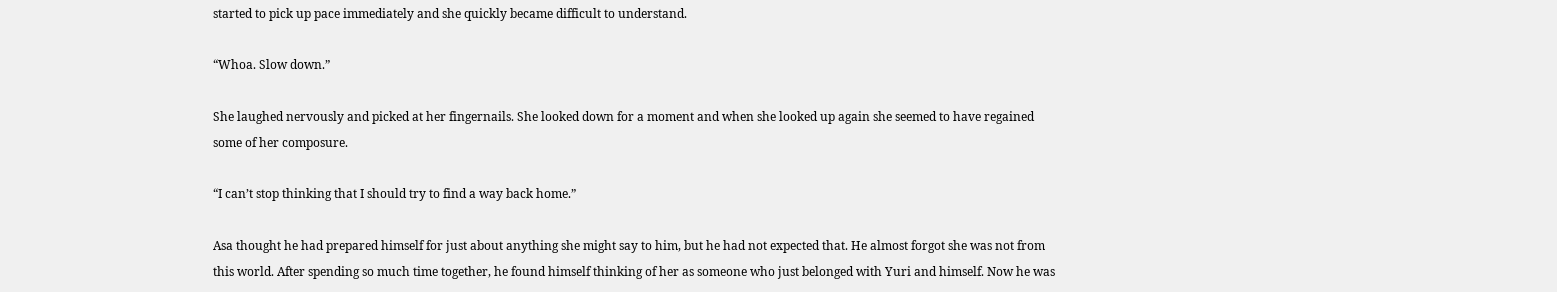started to pick up pace immediately and she quickly became difficult to understand.

“Whoa. Slow down.”

She laughed nervously and picked at her fingernails. She looked down for a moment and when she looked up again she seemed to have regained some of her composure.

“I can’t stop thinking that I should try to find a way back home.”

Asa thought he had prepared himself for just about anything she might say to him, but he had not expected that. He almost forgot she was not from this world. After spending so much time together, he found himself thinking of her as someone who just belonged with Yuri and himself. Now he was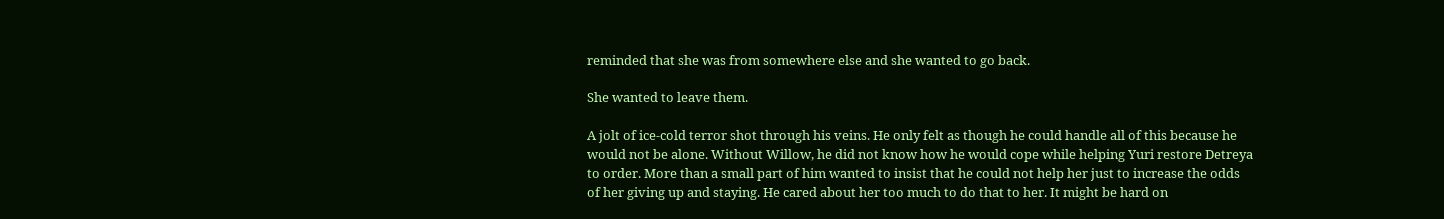reminded that she was from somewhere else and she wanted to go back.

She wanted to leave them.

A jolt of ice-cold terror shot through his veins. He only felt as though he could handle all of this because he would not be alone. Without Willow, he did not know how he would cope while helping Yuri restore Detreya to order. More than a small part of him wanted to insist that he could not help her just to increase the odds of her giving up and staying. He cared about her too much to do that to her. It might be hard on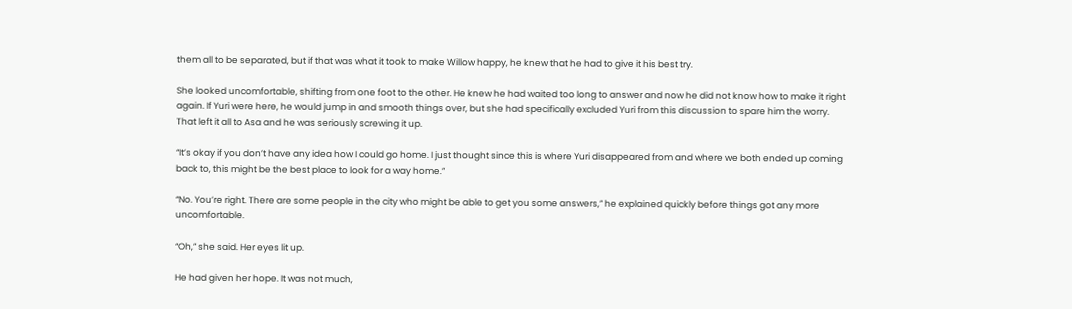them all to be separated, but if that was what it took to make Willow happy, he knew that he had to give it his best try.

She looked uncomfortable, shifting from one foot to the other. He knew he had waited too long to answer and now he did not know how to make it right again. If Yuri were here, he would jump in and smooth things over, but she had specifically excluded Yuri from this discussion to spare him the worry. That left it all to Asa and he was seriously screwing it up.

“It’s okay if you don’t have any idea how I could go home. I just thought since this is where Yuri disappeared from and where we both ended up coming back to, this might be the best place to look for a way home.”

“No. You’re right. There are some people in the city who might be able to get you some answers,” he explained quickly before things got any more uncomfortable.

“Oh,” she said. Her eyes lit up.

He had given her hope. It was not much,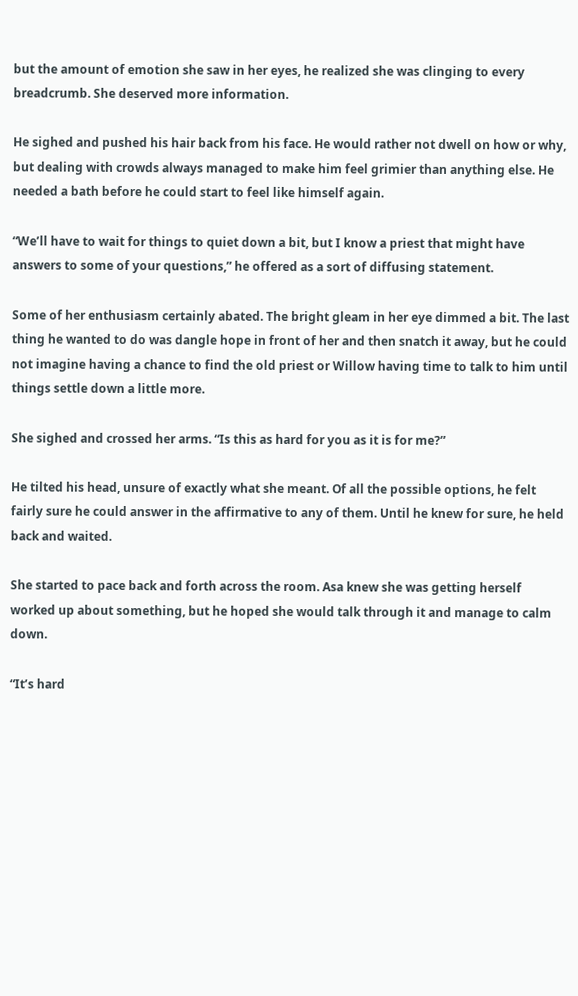but the amount of emotion she saw in her eyes, he realized she was clinging to every breadcrumb. She deserved more information.

He sighed and pushed his hair back from his face. He would rather not dwell on how or why, but dealing with crowds always managed to make him feel grimier than anything else. He needed a bath before he could start to feel like himself again.

“We’ll have to wait for things to quiet down a bit, but I know a priest that might have answers to some of your questions,” he offered as a sort of diffusing statement.

Some of her enthusiasm certainly abated. The bright gleam in her eye dimmed a bit. The last thing he wanted to do was dangle hope in front of her and then snatch it away, but he could not imagine having a chance to find the old priest or Willow having time to talk to him until things settle down a little more.

She sighed and crossed her arms. “Is this as hard for you as it is for me?”

He tilted his head, unsure of exactly what she meant. Of all the possible options, he felt fairly sure he could answer in the affirmative to any of them. Until he knew for sure, he held back and waited.

She started to pace back and forth across the room. Asa knew she was getting herself worked up about something, but he hoped she would talk through it and manage to calm down.

“It’s hard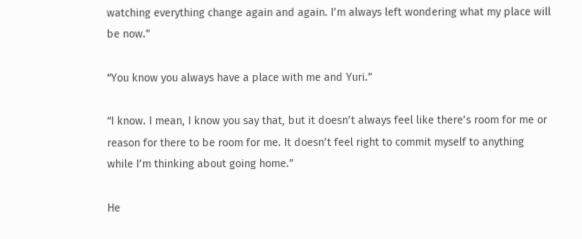watching everything change again and again. I’m always left wondering what my place will be now.”

“You know you always have a place with me and Yuri.”

“I know. I mean, I know you say that, but it doesn’t always feel like there’s room for me or reason for there to be room for me. It doesn’t feel right to commit myself to anything while I’m thinking about going home.”

He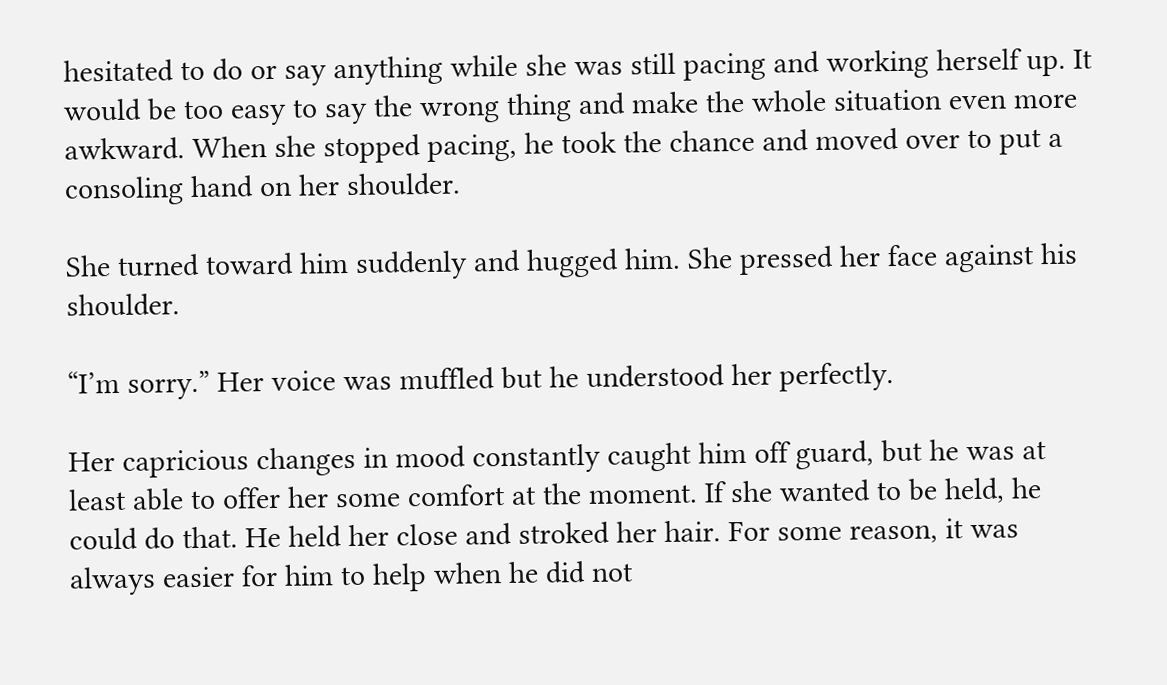hesitated to do or say anything while she was still pacing and working herself up. It would be too easy to say the wrong thing and make the whole situation even more awkward. When she stopped pacing, he took the chance and moved over to put a consoling hand on her shoulder.

She turned toward him suddenly and hugged him. She pressed her face against his shoulder.

“I’m sorry.” Her voice was muffled but he understood her perfectly.

Her capricious changes in mood constantly caught him off guard, but he was at least able to offer her some comfort at the moment. If she wanted to be held, he could do that. He held her close and stroked her hair. For some reason, it was always easier for him to help when he did not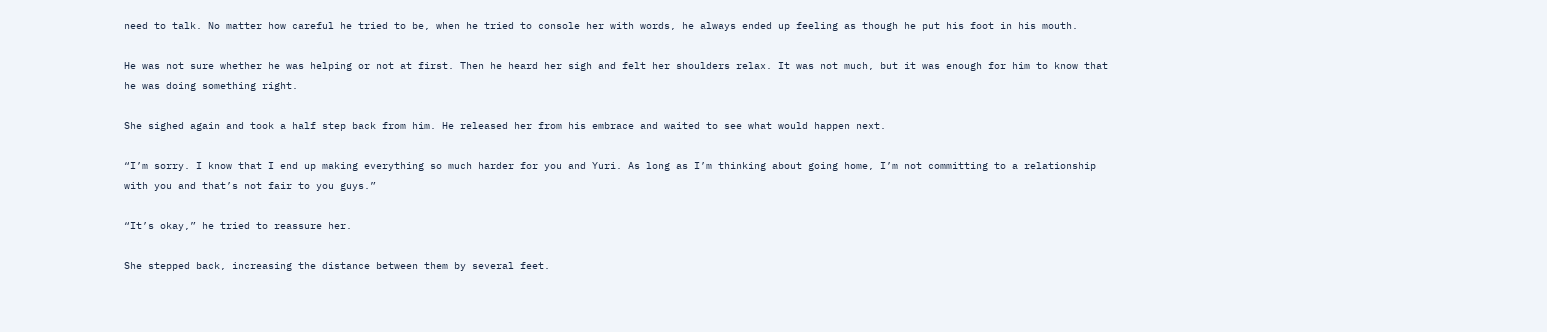need to talk. No matter how careful he tried to be, when he tried to console her with words, he always ended up feeling as though he put his foot in his mouth.

He was not sure whether he was helping or not at first. Then he heard her sigh and felt her shoulders relax. It was not much, but it was enough for him to know that he was doing something right.

She sighed again and took a half step back from him. He released her from his embrace and waited to see what would happen next.

“I’m sorry. I know that I end up making everything so much harder for you and Yuri. As long as I’m thinking about going home, I’m not committing to a relationship with you and that’s not fair to you guys.”

“It’s okay,” he tried to reassure her.

She stepped back, increasing the distance between them by several feet.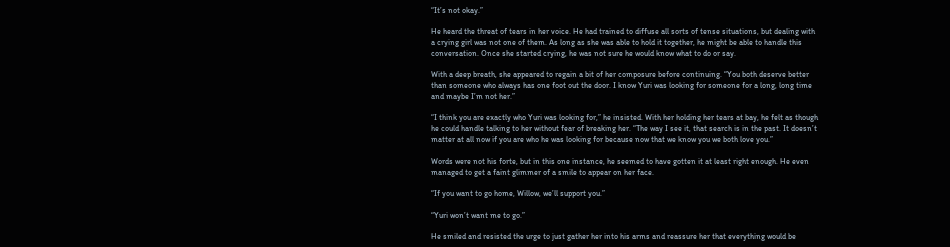“It’s not okay.”

He heard the threat of tears in her voice. He had trained to diffuse all sorts of tense situations, but dealing with a crying girl was not one of them. As long as she was able to hold it together, he might be able to handle this conversation. Once she started crying, he was not sure he would know what to do or say.

With a deep breath, she appeared to regain a bit of her composure before continuing. “You both deserve better than someone who always has one foot out the door. I know Yuri was looking for someone for a long, long time and maybe I’m not her.”

“I think you are exactly who Yuri was looking for,” he insisted. With her holding her tears at bay, he felt as though he could handle talking to her without fear of breaking her. “The way I see it, that search is in the past. It doesn’t matter at all now if you are who he was looking for because now that we know you we both love you.”

Words were not his forte, but in this one instance, he seemed to have gotten it at least right enough. He even managed to get a faint glimmer of a smile to appear on her face.

“If you want to go home, Willow, we’ll support you.”

“Yuri won’t want me to go.”

He smiled and resisted the urge to just gather her into his arms and reassure her that everything would be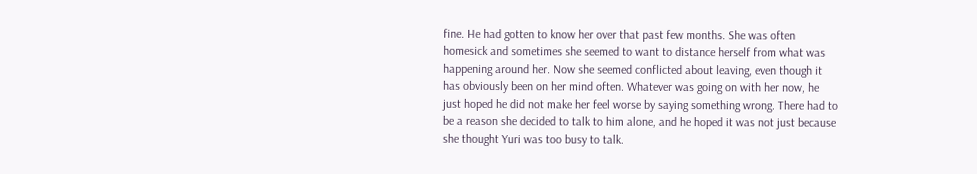fine. He had gotten to know her over that past few months. She was often homesick and sometimes she seemed to want to distance herself from what was happening around her. Now she seemed conflicted about leaving, even though it has obviously been on her mind often. Whatever was going on with her now, he just hoped he did not make her feel worse by saying something wrong. There had to be a reason she decided to talk to him alone, and he hoped it was not just because she thought Yuri was too busy to talk.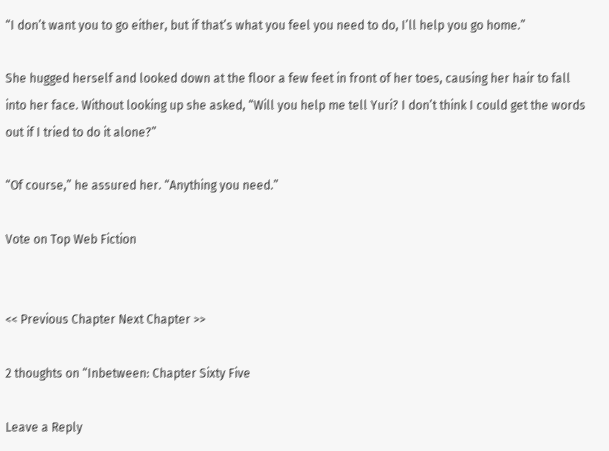“I don’t want you to go either, but if that’s what you feel you need to do, I’ll help you go home.”

She hugged herself and looked down at the floor a few feet in front of her toes, causing her hair to fall into her face. Without looking up she asked, “Will you help me tell Yuri? I don’t think I could get the words out if I tried to do it alone?”

“Of course,” he assured her. “Anything you need.”

Vote on Top Web Fiction


<< Previous Chapter Next Chapter >>

2 thoughts on “Inbetween: Chapter Sixty Five

Leave a Reply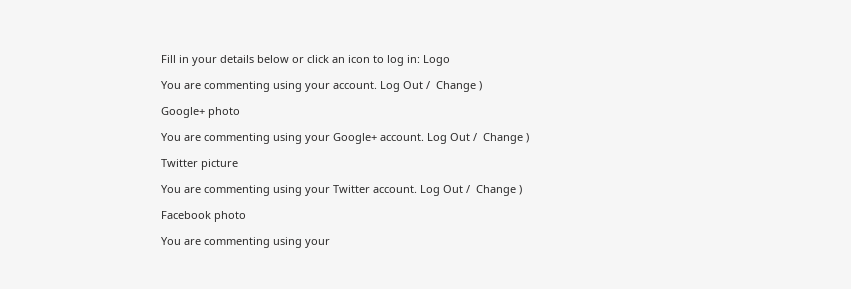Fill in your details below or click an icon to log in: Logo

You are commenting using your account. Log Out /  Change )

Google+ photo

You are commenting using your Google+ account. Log Out /  Change )

Twitter picture

You are commenting using your Twitter account. Log Out /  Change )

Facebook photo

You are commenting using your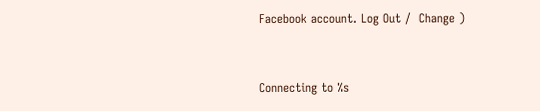Facebook account. Log Out /  Change )


Connecting to %s